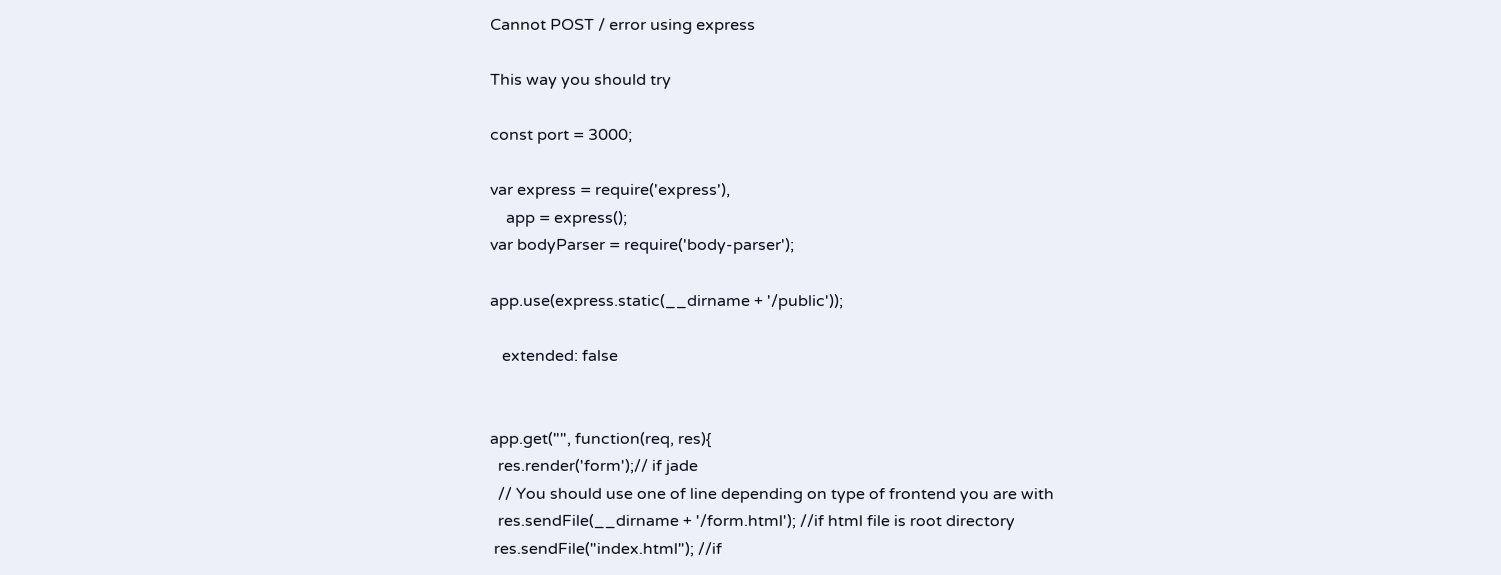Cannot POST / error using express

This way you should try

const port = 3000;

var express = require('express'),
    app = express();
var bodyParser = require('body-parser');

app.use(express.static(__dirname + '/public'));

   extended: false


app.get("", function(req, res){
  res.render('form');// if jade
  // You should use one of line depending on type of frontend you are with
  res.sendFile(__dirname + '/form.html'); //if html file is root directory
 res.sendFile("index.html"); //if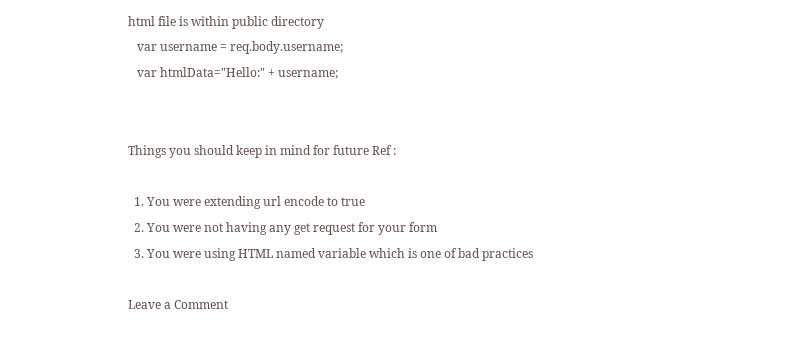html file is within public directory
   var username = req.body.username;
   var htmlData="Hello:" + username;


Things you should keep in mind for future Ref :

  1. You were extending url encode to true
  2. You were not having any get request for your form
  3. You were using HTML named variable which is one of bad practices

Leave a Comment